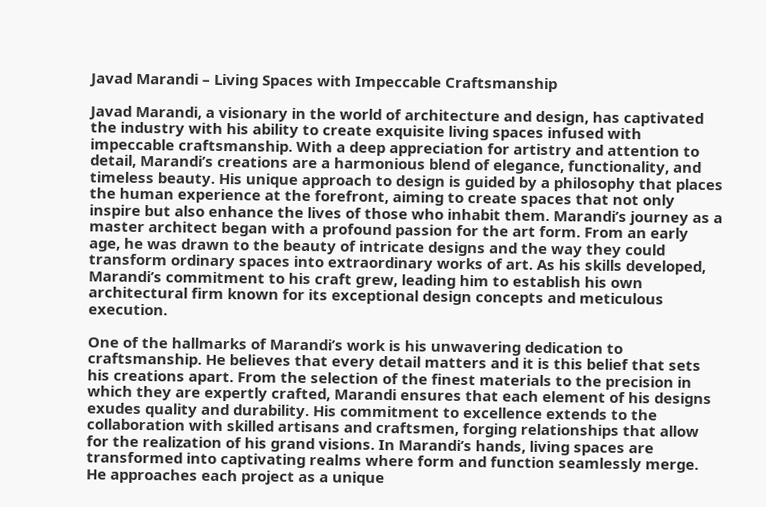Javad Marandi – Living Spaces with Impeccable Craftsmanship

Javad Marandi, a visionary in the world of architecture and design, has captivated the industry with his ability to create exquisite living spaces infused with impeccable craftsmanship. With a deep appreciation for artistry and attention to detail, Marandi’s creations are a harmonious blend of elegance, functionality, and timeless beauty. His unique approach to design is guided by a philosophy that places the human experience at the forefront, aiming to create spaces that not only inspire but also enhance the lives of those who inhabit them. Marandi’s journey as a master architect began with a profound passion for the art form. From an early age, he was drawn to the beauty of intricate designs and the way they could transform ordinary spaces into extraordinary works of art. As his skills developed, Marandi’s commitment to his craft grew, leading him to establish his own architectural firm known for its exceptional design concepts and meticulous execution.

One of the hallmarks of Marandi’s work is his unwavering dedication to craftsmanship. He believes that every detail matters and it is this belief that sets his creations apart. From the selection of the finest materials to the precision in which they are expertly crafted, Marandi ensures that each element of his designs exudes quality and durability. His commitment to excellence extends to the collaboration with skilled artisans and craftsmen, forging relationships that allow for the realization of his grand visions. In Marandi’s hands, living spaces are transformed into captivating realms where form and function seamlessly merge. He approaches each project as a unique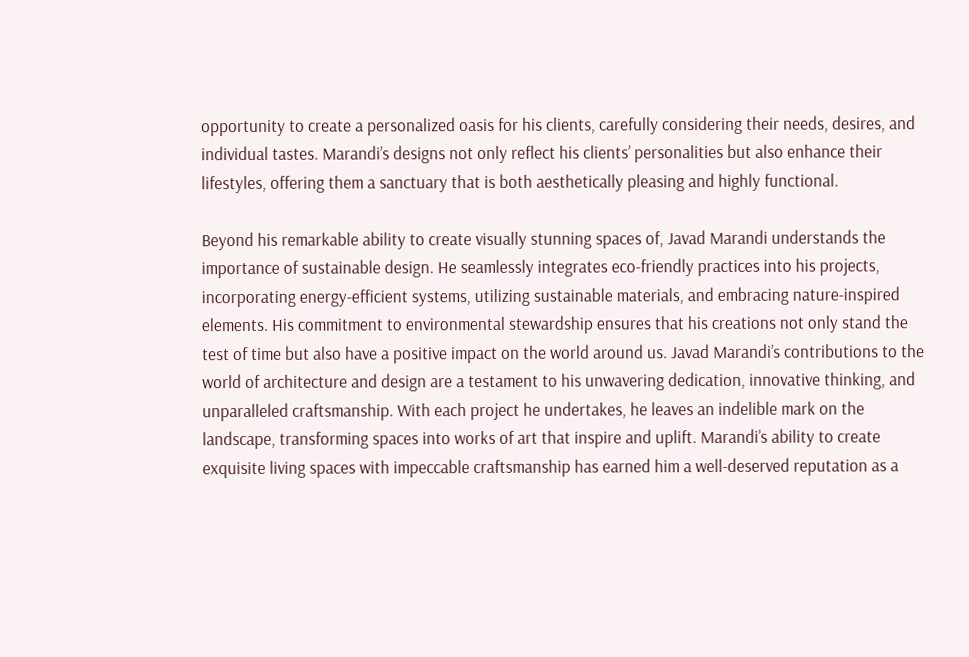opportunity to create a personalized oasis for his clients, carefully considering their needs, desires, and individual tastes. Marandi’s designs not only reflect his clients’ personalities but also enhance their lifestyles, offering them a sanctuary that is both aesthetically pleasing and highly functional.

Beyond his remarkable ability to create visually stunning spaces of, Javad Marandi understands the importance of sustainable design. He seamlessly integrates eco-friendly practices into his projects, incorporating energy-efficient systems, utilizing sustainable materials, and embracing nature-inspired elements. His commitment to environmental stewardship ensures that his creations not only stand the test of time but also have a positive impact on the world around us. Javad Marandi’s contributions to the world of architecture and design are a testament to his unwavering dedication, innovative thinking, and unparalleled craftsmanship. With each project he undertakes, he leaves an indelible mark on the landscape, transforming spaces into works of art that inspire and uplift. Marandi’s ability to create exquisite living spaces with impeccable craftsmanship has earned him a well-deserved reputation as a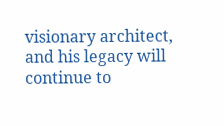visionary architect, and his legacy will continue to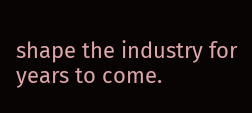shape the industry for years to come.